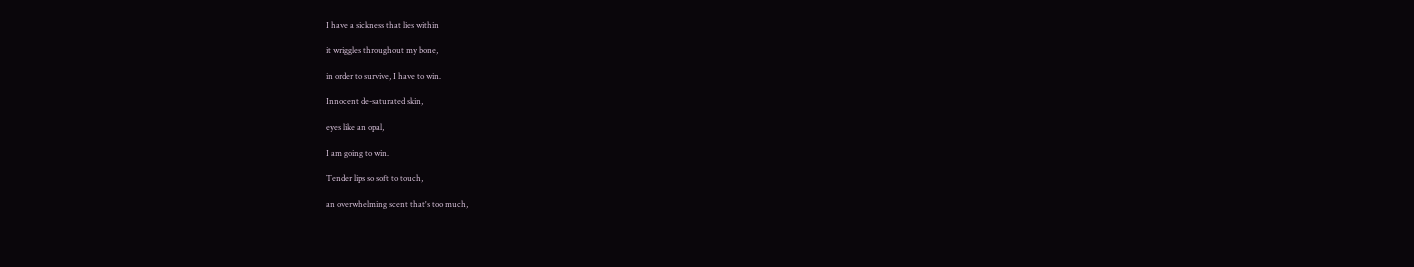I have a sickness that lies within

it wriggles throughout my bone,

in order to survive, I have to win.

Innocent de-saturated skin,

eyes like an opal,

I am going to win.

Tender lips so soft to touch,

an overwhelming scent that's too much,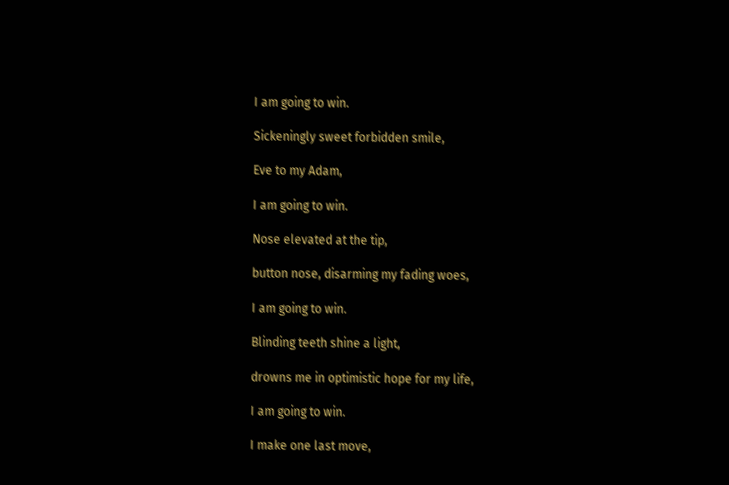I am going to win.

Sickeningly sweet forbidden smile,

Eve to my Adam,

I am going to win.

Nose elevated at the tip,

button nose, disarming my fading woes,

I am going to win.

Blinding teeth shine a light,

drowns me in optimistic hope for my life,

I am going to win.

I make one last move,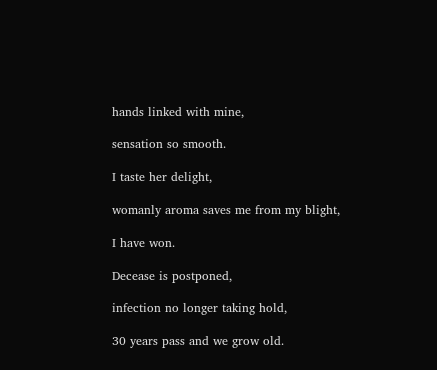hands linked with mine,

sensation so smooth.

I taste her delight,

womanly aroma saves me from my blight,

I have won.

Decease is postponed,

infection no longer taking hold,

30 years pass and we grow old.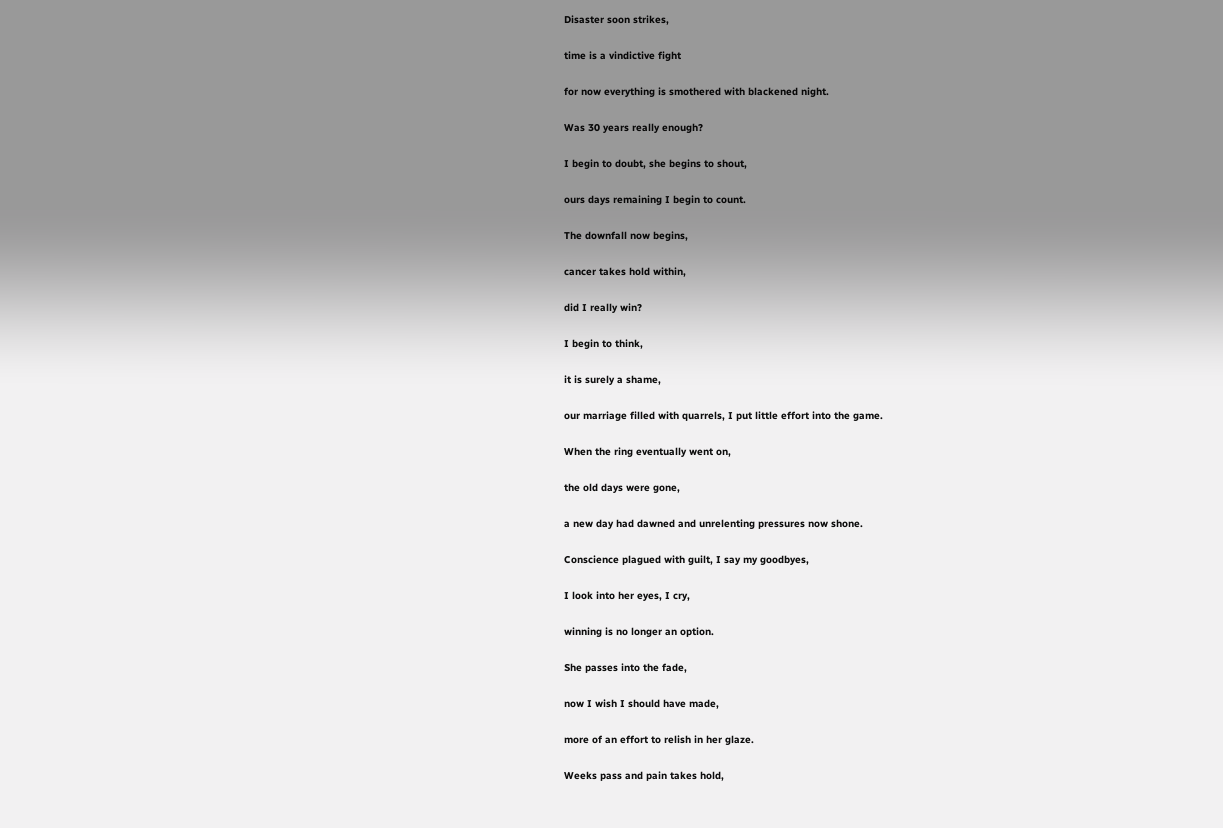Disaster soon strikes,

time is a vindictive fight

for now everything is smothered with blackened night.

Was 30 years really enough?

I begin to doubt, she begins to shout,

ours days remaining I begin to count.

The downfall now begins,

cancer takes hold within,

did I really win?

I begin to think,

it is surely a shame,

our marriage filled with quarrels, I put little effort into the game.

When the ring eventually went on,

the old days were gone,

a new day had dawned and unrelenting pressures now shone.

Conscience plagued with guilt, I say my goodbyes,

I look into her eyes, I cry,

winning is no longer an option.

She passes into the fade,

now I wish I should have made,

more of an effort to relish in her glaze.

Weeks pass and pain takes hold,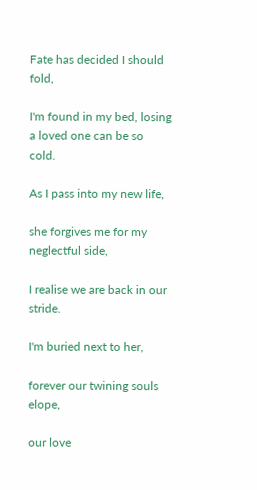Fate has decided I should fold,

I'm found in my bed, losing a loved one can be so cold.

As I pass into my new life,

she forgives me for my neglectful side,

I realise we are back in our stride.

I'm buried next to her,

forever our twining souls elope,

our love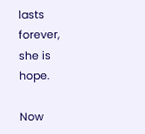lasts forever, she is hope.

Now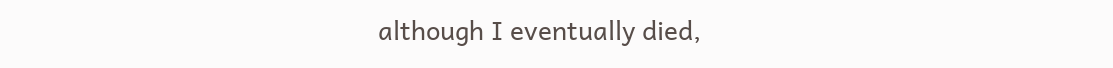although I eventually died,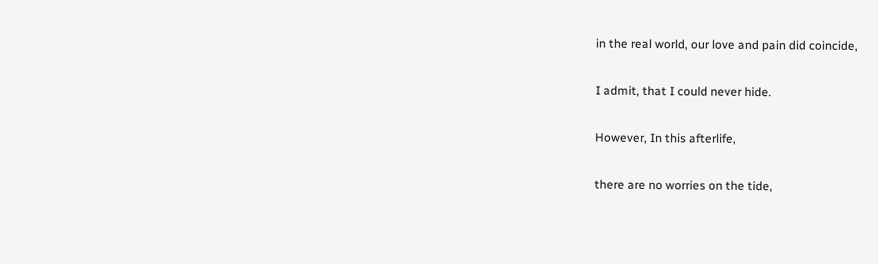in the real world, our love and pain did coincide,

I admit, that I could never hide.

However, In this afterlife,

there are no worries on the tide,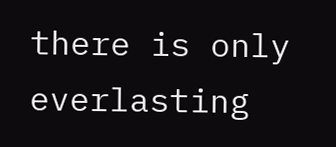there is only everlasting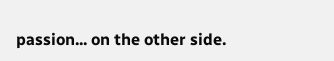passion... on the other side.